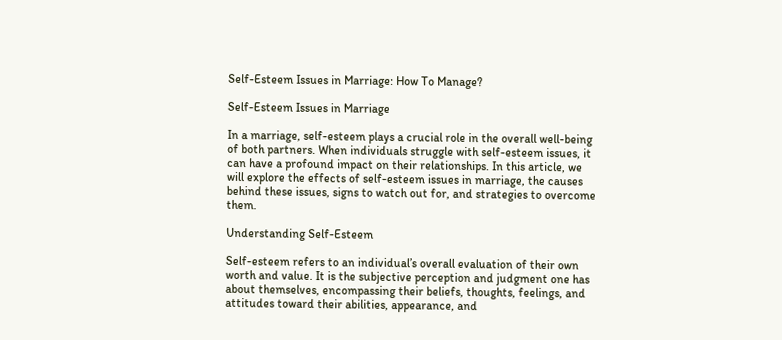Self-Esteem Issues in Marriage: How To Manage?

Self-Esteem Issues in Marriage

In a marriage, self-esteem plays a crucial role in the overall well-being of both partners. When individuals struggle with self-esteem issues, it can have a profound impact on their relationships. In this article, we will explore the effects of self-esteem issues in marriage, the causes behind these issues, signs to watch out for, and strategies to overcome them.

Understanding Self-Esteem

Self-esteem refers to an individual’s overall evaluation of their own worth and value. It is the subjective perception and judgment one has about themselves, encompassing their beliefs, thoughts, feelings, and attitudes toward their abilities, appearance, and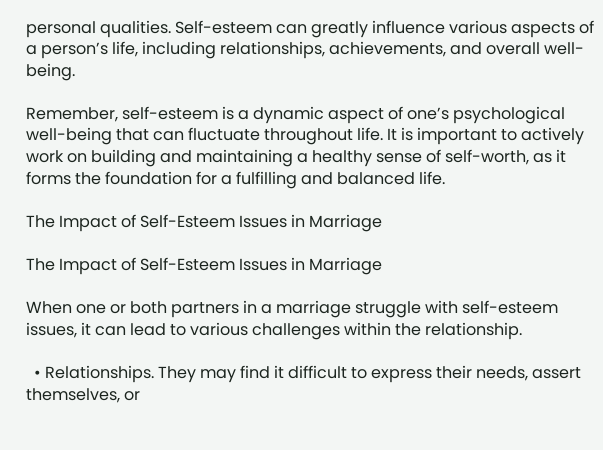personal qualities. Self-esteem can greatly influence various aspects of a person’s life, including relationships, achievements, and overall well-being.

Remember, self-esteem is a dynamic aspect of one’s psychological well-being that can fluctuate throughout life. It is important to actively work on building and maintaining a healthy sense of self-worth, as it forms the foundation for a fulfilling and balanced life.

The Impact of Self-Esteem Issues in Marriage

The Impact of Self-Esteem Issues in Marriage

When one or both partners in a marriage struggle with self-esteem issues, it can lead to various challenges within the relationship.

  • Relationships. They may find it difficult to express their needs, assert themselves, or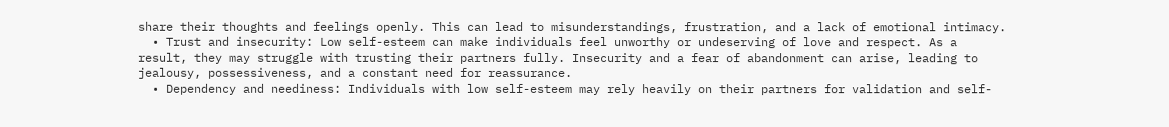share their thoughts and feelings openly. This can lead to misunderstandings, frustration, and a lack of emotional intimacy.
  • Trust and insecurity: Low self-esteem can make individuals feel unworthy or undeserving of love and respect. As a result, they may struggle with trusting their partners fully. Insecurity and a fear of abandonment can arise, leading to jealousy, possessiveness, and a constant need for reassurance.
  • Dependency and neediness: Individuals with low self-esteem may rely heavily on their partners for validation and self-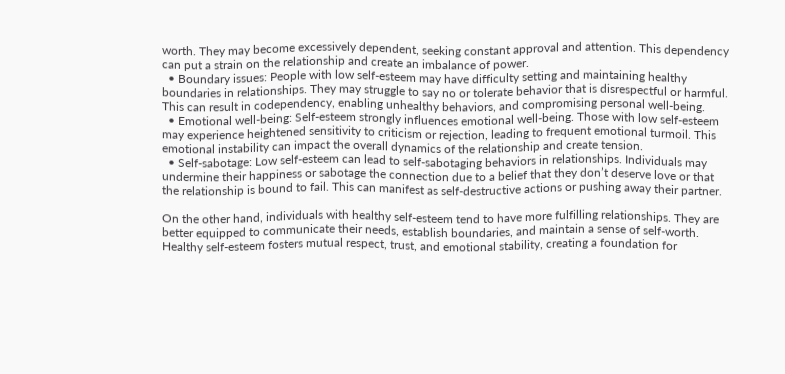worth. They may become excessively dependent, seeking constant approval and attention. This dependency can put a strain on the relationship and create an imbalance of power.
  • Boundary issues: People with low self-esteem may have difficulty setting and maintaining healthy boundaries in relationships. They may struggle to say no or tolerate behavior that is disrespectful or harmful. This can result in codependency, enabling unhealthy behaviors, and compromising personal well-being.
  • Emotional well-being: Self-esteem strongly influences emotional well-being. Those with low self-esteem may experience heightened sensitivity to criticism or rejection, leading to frequent emotional turmoil. This emotional instability can impact the overall dynamics of the relationship and create tension.
  • Self-sabotage: Low self-esteem can lead to self-sabotaging behaviors in relationships. Individuals may undermine their happiness or sabotage the connection due to a belief that they don’t deserve love or that the relationship is bound to fail. This can manifest as self-destructive actions or pushing away their partner.

On the other hand, individuals with healthy self-esteem tend to have more fulfilling relationships. They are better equipped to communicate their needs, establish boundaries, and maintain a sense of self-worth. Healthy self-esteem fosters mutual respect, trust, and emotional stability, creating a foundation for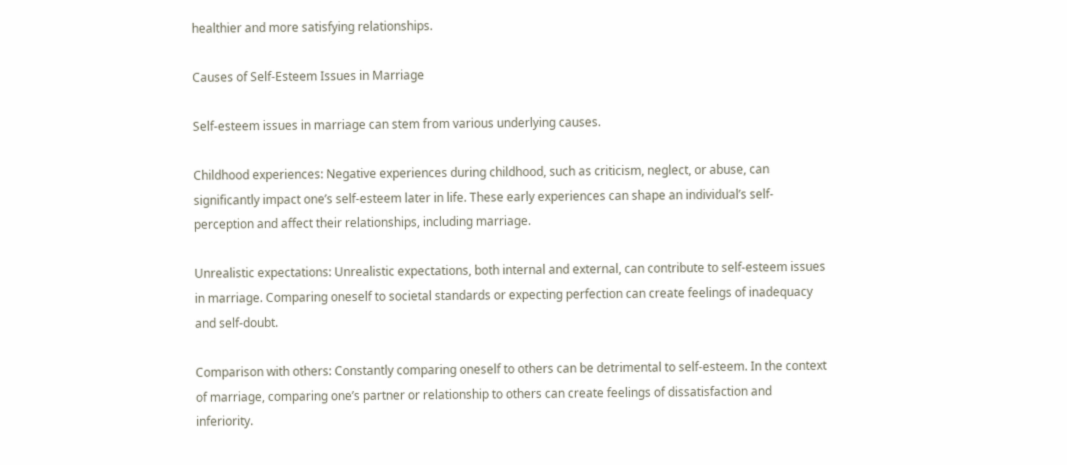healthier and more satisfying relationships.

Causes of Self-Esteem Issues in Marriage

Self-esteem issues in marriage can stem from various underlying causes.

Childhood experiences: Negative experiences during childhood, such as criticism, neglect, or abuse, can significantly impact one’s self-esteem later in life. These early experiences can shape an individual’s self-perception and affect their relationships, including marriage.

Unrealistic expectations: Unrealistic expectations, both internal and external, can contribute to self-esteem issues in marriage. Comparing oneself to societal standards or expecting perfection can create feelings of inadequacy and self-doubt.

Comparison with others: Constantly comparing oneself to others can be detrimental to self-esteem. In the context of marriage, comparing one’s partner or relationship to others can create feelings of dissatisfaction and inferiority.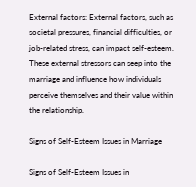External factors: External factors, such as societal pressures, financial difficulties, or job-related stress, can impact self-esteem. These external stressors can seep into the marriage and influence how individuals perceive themselves and their value within the relationship.

Signs of Self-Esteem Issues in Marriage

Signs of Self-Esteem Issues in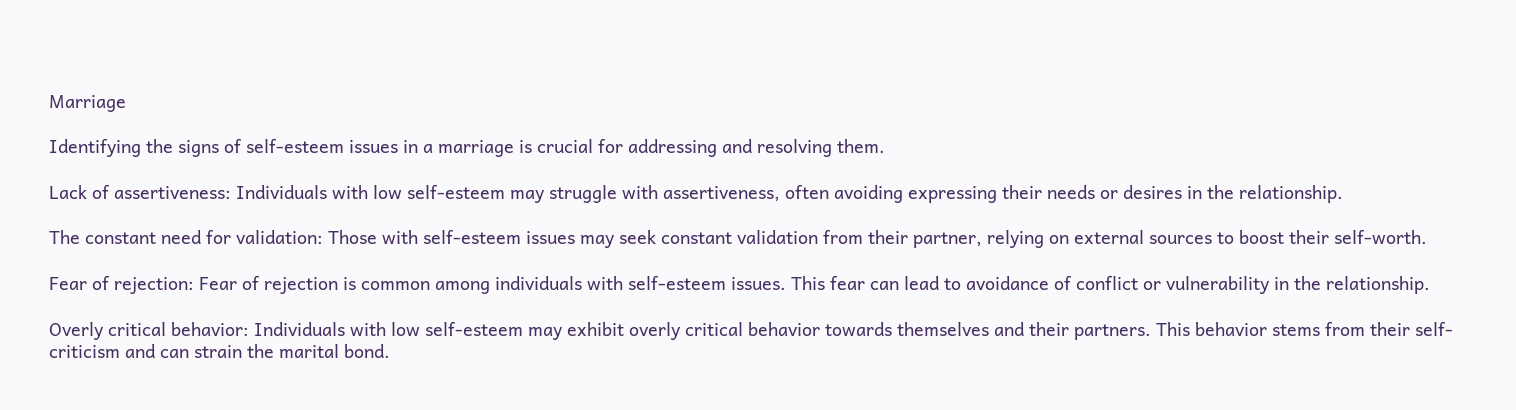Marriage

Identifying the signs of self-esteem issues in a marriage is crucial for addressing and resolving them.

Lack of assertiveness: Individuals with low self-esteem may struggle with assertiveness, often avoiding expressing their needs or desires in the relationship.

The constant need for validation: Those with self-esteem issues may seek constant validation from their partner, relying on external sources to boost their self-worth.

Fear of rejection: Fear of rejection is common among individuals with self-esteem issues. This fear can lead to avoidance of conflict or vulnerability in the relationship.

Overly critical behavior: Individuals with low self-esteem may exhibit overly critical behavior towards themselves and their partners. This behavior stems from their self-criticism and can strain the marital bond.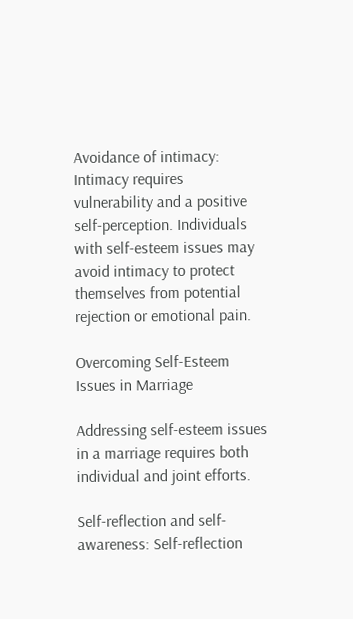Avoidance of intimacy: Intimacy requires vulnerability and a positive self-perception. Individuals with self-esteem issues may avoid intimacy to protect themselves from potential rejection or emotional pain.

Overcoming Self-Esteem Issues in Marriage

Addressing self-esteem issues in a marriage requires both individual and joint efforts.

Self-reflection and self-awareness: Self-reflection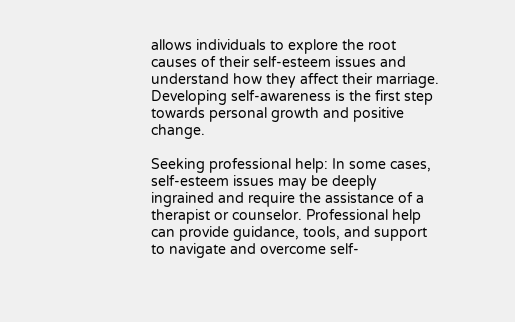allows individuals to explore the root causes of their self-esteem issues and understand how they affect their marriage. Developing self-awareness is the first step towards personal growth and positive change.

Seeking professional help: In some cases, self-esteem issues may be deeply ingrained and require the assistance of a therapist or counselor. Professional help can provide guidance, tools, and support to navigate and overcome self-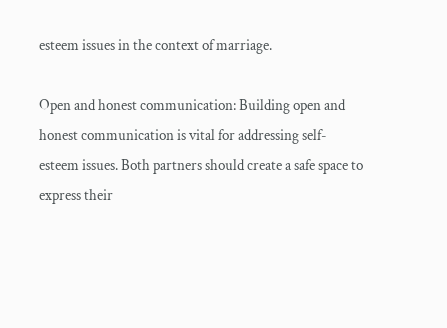esteem issues in the context of marriage.

Open and honest communication: Building open and honest communication is vital for addressing self-esteem issues. Both partners should create a safe space to express their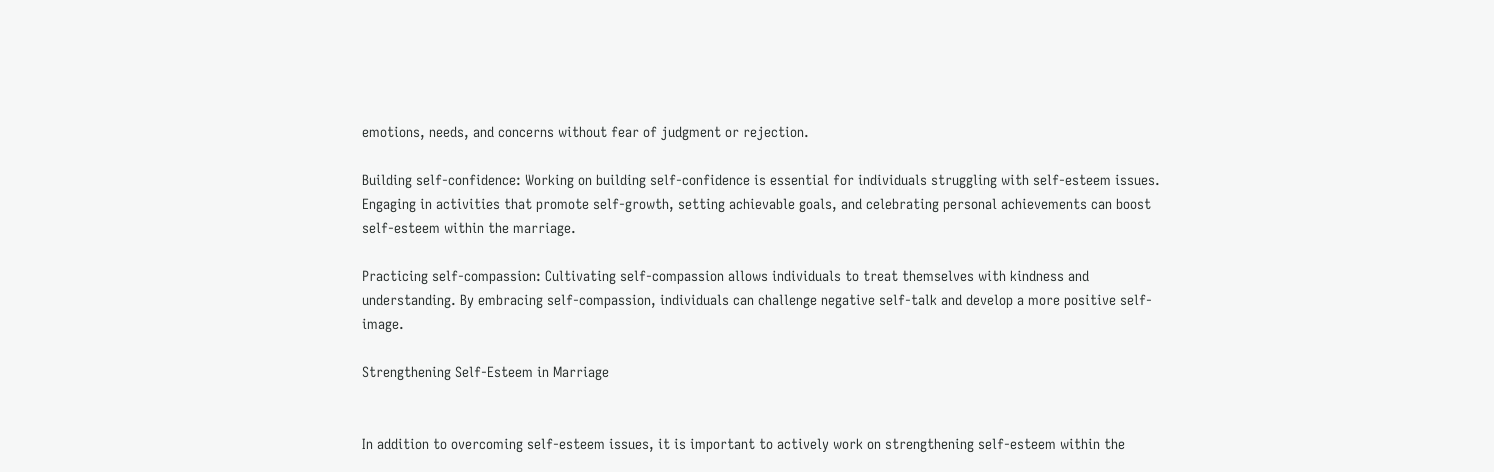emotions, needs, and concerns without fear of judgment or rejection.

Building self-confidence: Working on building self-confidence is essential for individuals struggling with self-esteem issues. Engaging in activities that promote self-growth, setting achievable goals, and celebrating personal achievements can boost self-esteem within the marriage.

Practicing self-compassion: Cultivating self-compassion allows individuals to treat themselves with kindness and understanding. By embracing self-compassion, individuals can challenge negative self-talk and develop a more positive self-image.

Strengthening Self-Esteem in Marriage


In addition to overcoming self-esteem issues, it is important to actively work on strengthening self-esteem within the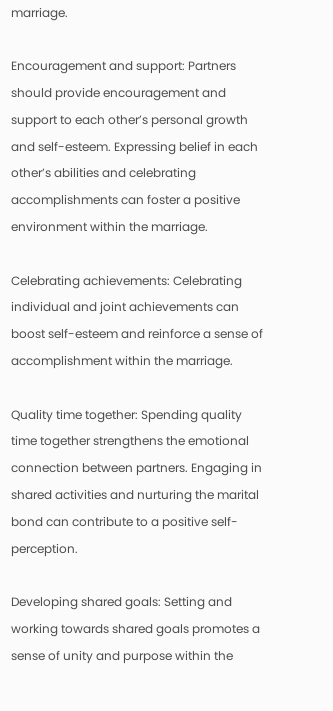marriage.

Encouragement and support: Partners should provide encouragement and support to each other’s personal growth and self-esteem. Expressing belief in each other’s abilities and celebrating accomplishments can foster a positive environment within the marriage.

Celebrating achievements: Celebrating individual and joint achievements can boost self-esteem and reinforce a sense of accomplishment within the marriage.

Quality time together: Spending quality time together strengthens the emotional connection between partners. Engaging in shared activities and nurturing the marital bond can contribute to a positive self-perception.

Developing shared goals: Setting and working towards shared goals promotes a sense of unity and purpose within the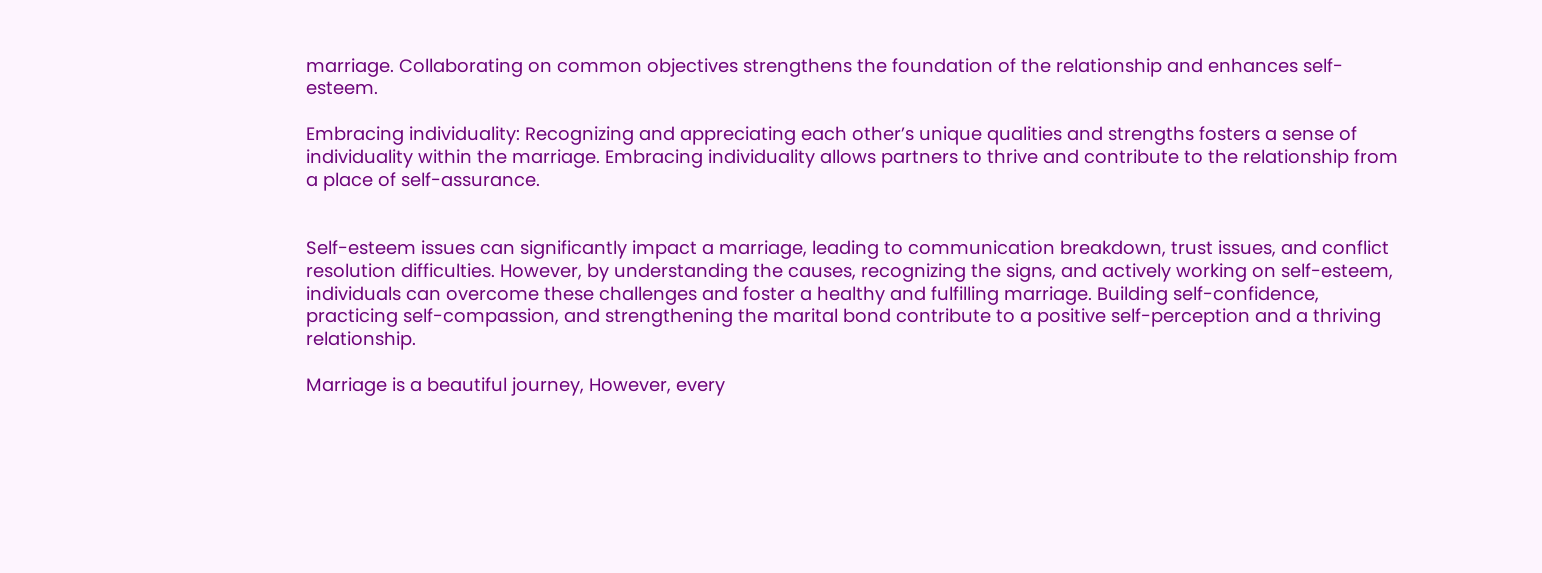marriage. Collaborating on common objectives strengthens the foundation of the relationship and enhances self-esteem.

Embracing individuality: Recognizing and appreciating each other’s unique qualities and strengths fosters a sense of individuality within the marriage. Embracing individuality allows partners to thrive and contribute to the relationship from a place of self-assurance.


Self-esteem issues can significantly impact a marriage, leading to communication breakdown, trust issues, and conflict resolution difficulties. However, by understanding the causes, recognizing the signs, and actively working on self-esteem, individuals can overcome these challenges and foster a healthy and fulfilling marriage. Building self-confidence, practicing self-compassion, and strengthening the marital bond contribute to a positive self-perception and a thriving relationship.

Marriage is a beautiful journey, However, every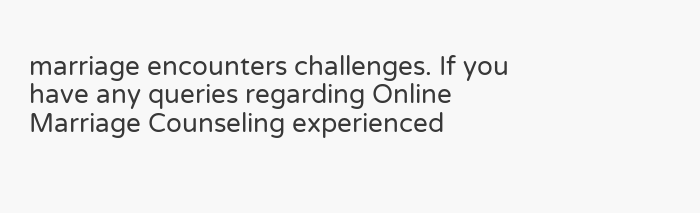marriage encounters challenges. If you have any queries regarding Online Marriage Counseling experienced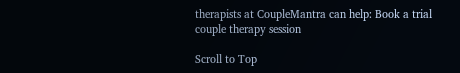therapists at CoupleMantra can help: Book a trial couple therapy session

Scroll to Top